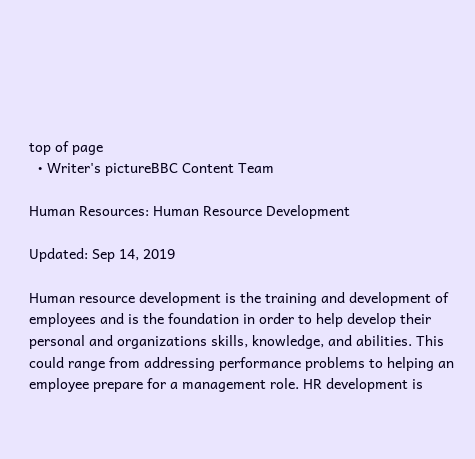top of page
  • Writer's pictureBBC Content Team

Human Resources: Human Resource Development

Updated: Sep 14, 2019

Human resource development is the training and development of employees and is the foundation in order to help develop their personal and organizations skills, knowledge, and abilities. This could range from addressing performance problems to helping an employee prepare for a management role. HR development is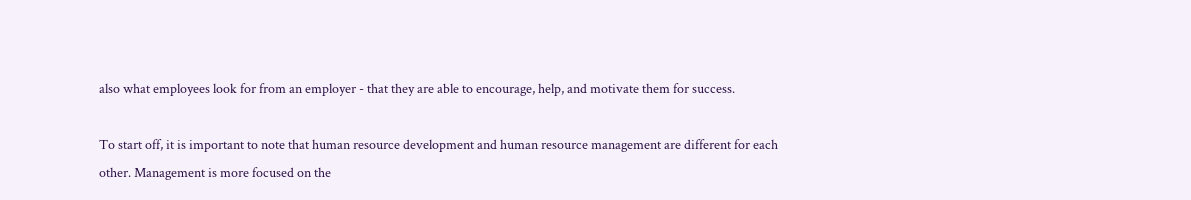also what employees look for from an employer - that they are able to encourage, help, and motivate them for success.

To start off, it is important to note that human resource development and human resource management are different for each other. Management is more focused on the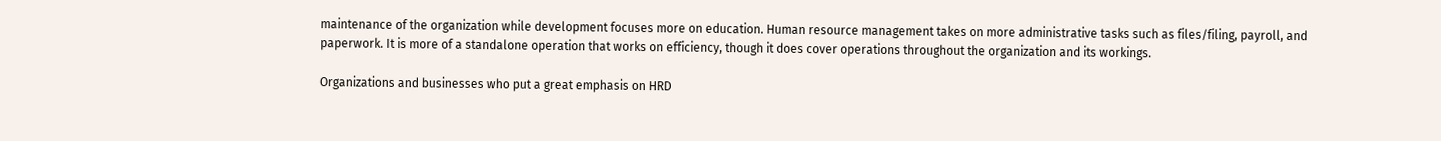maintenance of the organization while development focuses more on education. Human resource management takes on more administrative tasks such as files/filing, payroll, and paperwork. It is more of a standalone operation that works on efficiency, though it does cover operations throughout the organization and its workings.

Organizations and businesses who put a great emphasis on HRD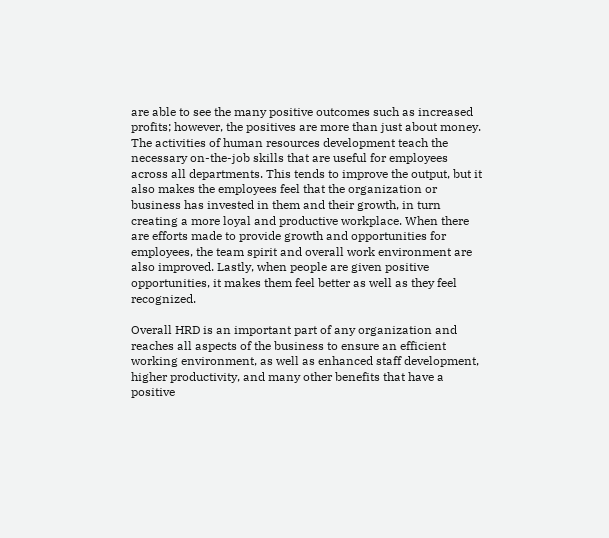are able to see the many positive outcomes such as increased profits; however, the positives are more than just about money. The activities of human resources development teach the necessary on-the-job skills that are useful for employees across all departments. This tends to improve the output, but it also makes the employees feel that the organization or business has invested in them and their growth, in turn creating a more loyal and productive workplace. When there are efforts made to provide growth and opportunities for employees, the team spirit and overall work environment are also improved. Lastly, when people are given positive opportunities, it makes them feel better as well as they feel recognized.

Overall HRD is an important part of any organization and reaches all aspects of the business to ensure an efficient working environment, as well as enhanced staff development, higher productivity, and many other benefits that have a positive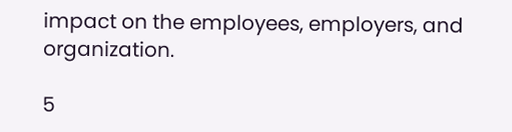impact on the employees, employers, and organization.

5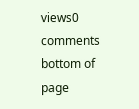views0 comments
bottom of page